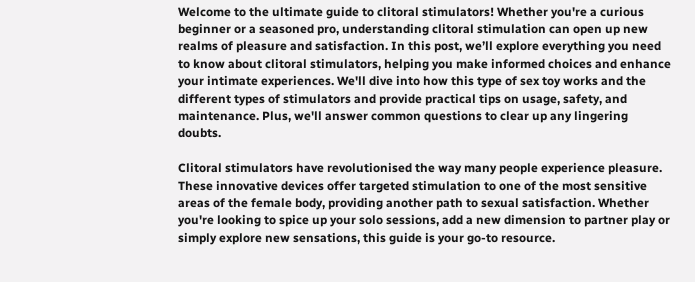Welcome to the ultimate guide to clitoral stimulators! Whether you're a curious beginner or a seasoned pro, understanding clitoral stimulation can open up new realms of pleasure and satisfaction. In this post, we’ll explore everything you need to know about clitoral stimulators, helping you make informed choices and enhance your intimate experiences. We'll dive into how this type of sex toy works and the different types of stimulators and provide practical tips on usage, safety, and maintenance. Plus, we'll answer common questions to clear up any lingering doubts.

Clitoral stimulators have revolutionised the way many people experience pleasure. These innovative devices offer targeted stimulation to one of the most sensitive areas of the female body, providing another path to sexual satisfaction. Whether you're looking to spice up your solo sessions, add a new dimension to partner play or simply explore new sensations, this guide is your go-to resource.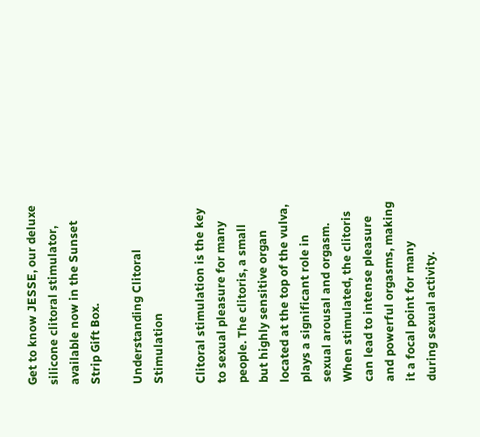Get to know JESSE, our deluxe silicone clitoral stimulator, available now in the Sunset Strip Gift Box.

Understanding Clitoral Stimulation

Clitoral stimulation is the key to sexual pleasure for many people. The clitoris, a small but highly sensitive organ located at the top of the vulva, plays a significant role in sexual arousal and orgasm. When stimulated, the clitoris can lead to intense pleasure and powerful orgasms, making it a focal point for many during sexual activity.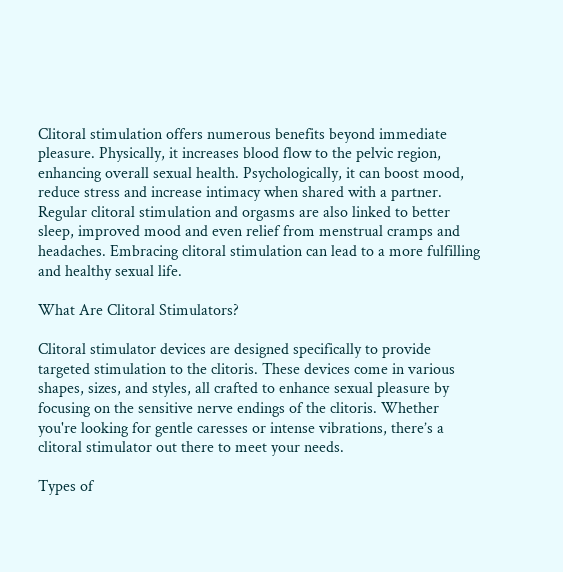Clitoral stimulation offers numerous benefits beyond immediate pleasure. Physically, it increases blood flow to the pelvic region, enhancing overall sexual health. Psychologically, it can boost mood, reduce stress and increase intimacy when shared with a partner. Regular clitoral stimulation and orgasms are also linked to better sleep, improved mood and even relief from menstrual cramps and headaches. Embracing clitoral stimulation can lead to a more fulfilling and healthy sexual life.

What Are Clitoral Stimulators?

Clitoral stimulator devices are designed specifically to provide targeted stimulation to the clitoris. These devices come in various shapes, sizes, and styles, all crafted to enhance sexual pleasure by focusing on the sensitive nerve endings of the clitoris. Whether you're looking for gentle caresses or intense vibrations, there’s a clitoral stimulator out there to meet your needs.

Types of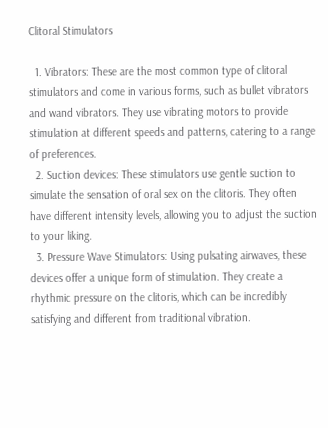Clitoral Stimulators

  1. Vibrators: These are the most common type of clitoral stimulators and come in various forms, such as bullet vibrators and wand vibrators. They use vibrating motors to provide stimulation at different speeds and patterns, catering to a range of preferences.
  2. Suction devices: These stimulators use gentle suction to simulate the sensation of oral sex on the clitoris. They often have different intensity levels, allowing you to adjust the suction to your liking.
  3. Pressure Wave Stimulators: Using pulsating airwaves, these devices offer a unique form of stimulation. They create a rhythmic pressure on the clitoris, which can be incredibly satisfying and different from traditional vibration.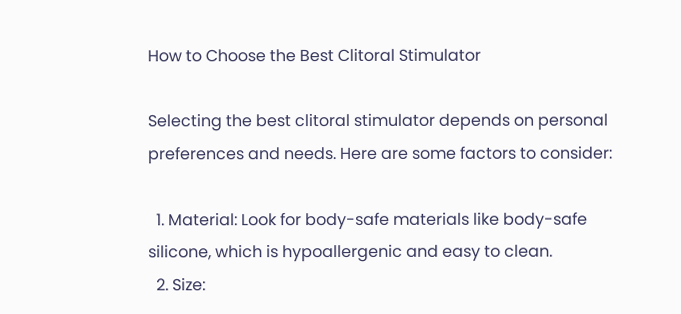How to Choose the Best Clitoral Stimulator

Selecting the best clitoral stimulator depends on personal preferences and needs. Here are some factors to consider:

  1. Material: Look for body-safe materials like body-safe silicone, which is hypoallergenic and easy to clean.
  2. Size: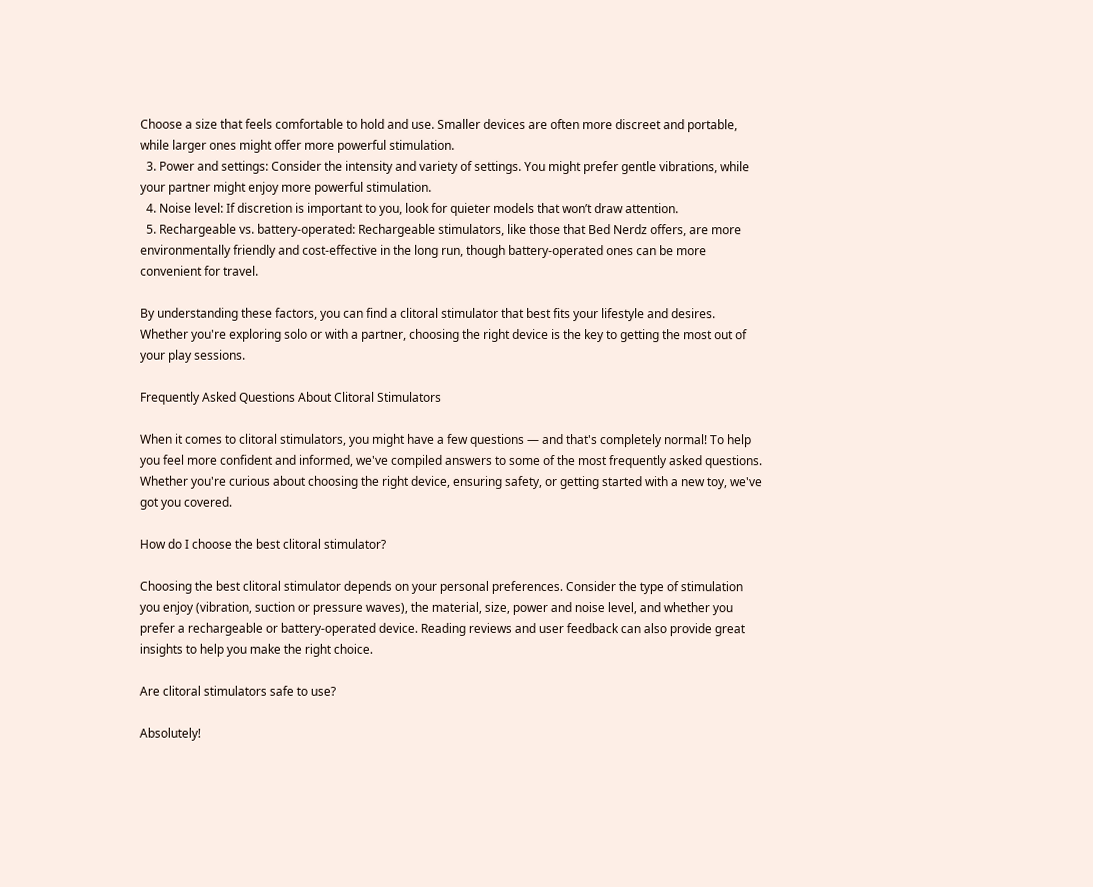Choose a size that feels comfortable to hold and use. Smaller devices are often more discreet and portable, while larger ones might offer more powerful stimulation.
  3. Power and settings: Consider the intensity and variety of settings. You might prefer gentle vibrations, while your partner might enjoy more powerful stimulation.
  4. Noise level: If discretion is important to you, look for quieter models that won’t draw attention.
  5. Rechargeable vs. battery-operated: Rechargeable stimulators, like those that Bed Nerdz offers, are more environmentally friendly and cost-effective in the long run, though battery-operated ones can be more convenient for travel.

By understanding these factors, you can find a clitoral stimulator that best fits your lifestyle and desires. Whether you're exploring solo or with a partner, choosing the right device is the key to getting the most out of your play sessions.

Frequently Asked Questions About Clitoral Stimulators

When it comes to clitoral stimulators, you might have a few questions — and that's completely normal! To help you feel more confident and informed, we've compiled answers to some of the most frequently asked questions. Whether you're curious about choosing the right device, ensuring safety, or getting started with a new toy, we've got you covered.

How do I choose the best clitoral stimulator?

Choosing the best clitoral stimulator depends on your personal preferences. Consider the type of stimulation you enjoy (vibration, suction or pressure waves), the material, size, power and noise level, and whether you prefer a rechargeable or battery-operated device. Reading reviews and user feedback can also provide great insights to help you make the right choice.

Are clitoral stimulators safe to use?

Absolutely!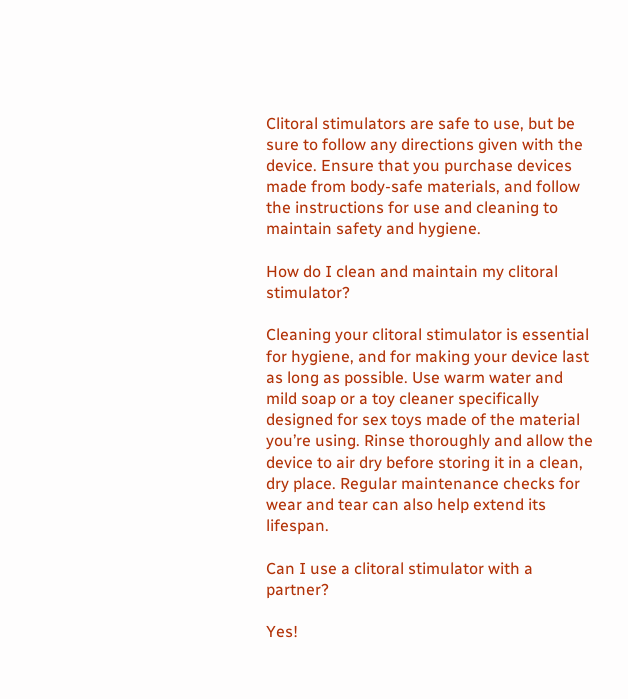Clitoral stimulators are safe to use, but be sure to follow any directions given with the device. Ensure that you purchase devices made from body-safe materials, and follow the instructions for use and cleaning to maintain safety and hygiene.

How do I clean and maintain my clitoral stimulator?

Cleaning your clitoral stimulator is essential for hygiene, and for making your device last as long as possible. Use warm water and mild soap or a toy cleaner specifically designed for sex toys made of the material you’re using. Rinse thoroughly and allow the device to air dry before storing it in a clean, dry place. Regular maintenance checks for wear and tear can also help extend its lifespan.

Can I use a clitoral stimulator with a partner?

Yes!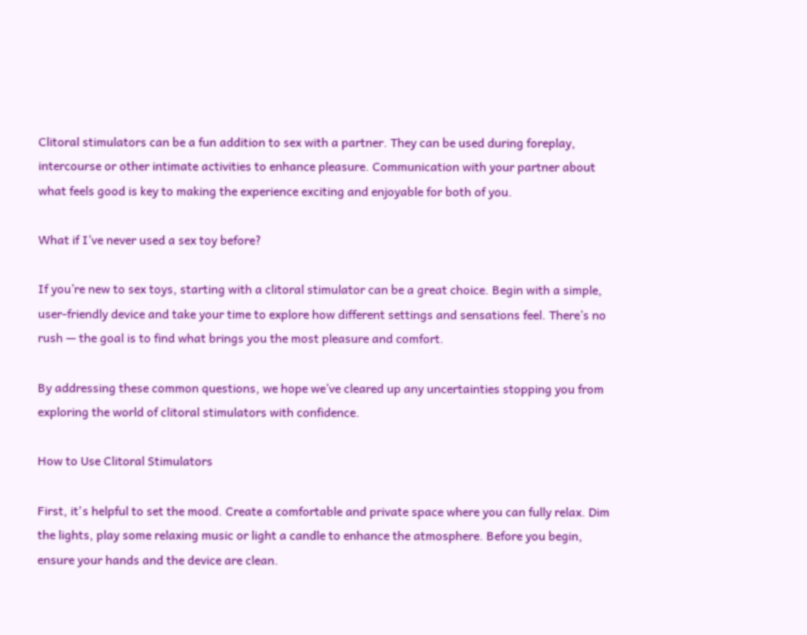Clitoral stimulators can be a fun addition to sex with a partner. They can be used during foreplay, intercourse or other intimate activities to enhance pleasure. Communication with your partner about what feels good is key to making the experience exciting and enjoyable for both of you.

What if I’ve never used a sex toy before?

If you’re new to sex toys, starting with a clitoral stimulator can be a great choice. Begin with a simple, user-friendly device and take your time to explore how different settings and sensations feel. There’s no rush — the goal is to find what brings you the most pleasure and comfort.

By addressing these common questions, we hope we’ve cleared up any uncertainties stopping you from exploring the world of clitoral stimulators with confidence.

How to Use Clitoral Stimulators

First, it's helpful to set the mood. Create a comfortable and private space where you can fully relax. Dim the lights, play some relaxing music or light a candle to enhance the atmosphere. Before you begin, ensure your hands and the device are clean.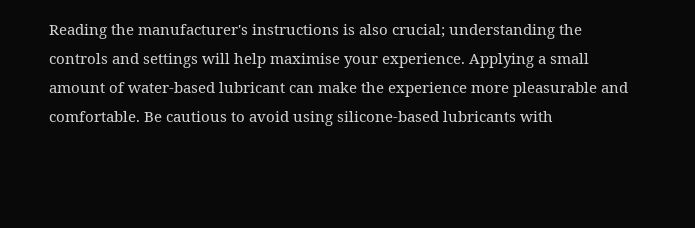Reading the manufacturer's instructions is also crucial; understanding the controls and settings will help maximise your experience. Applying a small amount of water-based lubricant can make the experience more pleasurable and comfortable. Be cautious to avoid using silicone-based lubricants with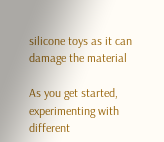silicone toys as it can damage the material

As you get started, experimenting with different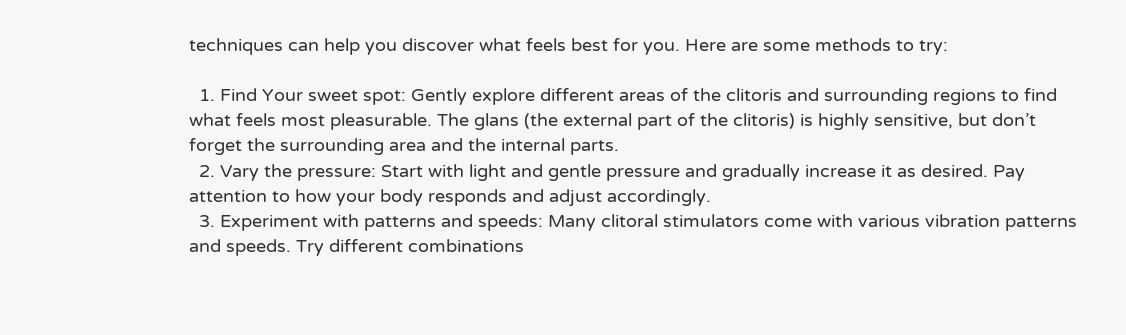techniques can help you discover what feels best for you. Here are some methods to try:

  1. Find Your sweet spot: Gently explore different areas of the clitoris and surrounding regions to find what feels most pleasurable. The glans (the external part of the clitoris) is highly sensitive, but don’t forget the surrounding area and the internal parts.
  2. Vary the pressure: Start with light and gentle pressure and gradually increase it as desired. Pay attention to how your body responds and adjust accordingly.
  3. Experiment with patterns and speeds: Many clitoral stimulators come with various vibration patterns and speeds. Try different combinations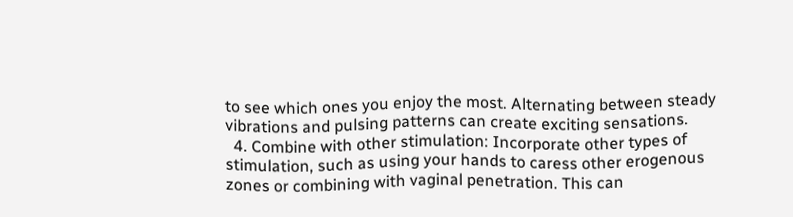to see which ones you enjoy the most. Alternating between steady vibrations and pulsing patterns can create exciting sensations.
  4. Combine with other stimulation: Incorporate other types of stimulation, such as using your hands to caress other erogenous zones or combining with vaginal penetration. This can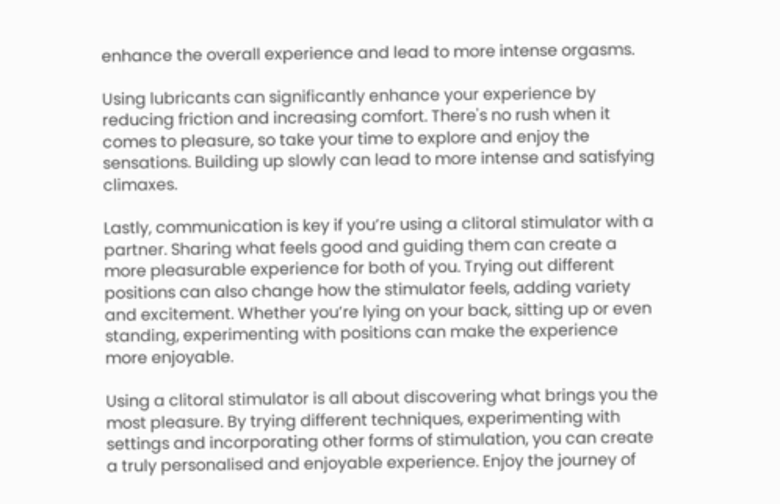enhance the overall experience and lead to more intense orgasms.

Using lubricants can significantly enhance your experience by reducing friction and increasing comfort. There's no rush when it comes to pleasure, so take your time to explore and enjoy the sensations. Building up slowly can lead to more intense and satisfying climaxes.

Lastly, communication is key if you’re using a clitoral stimulator with a partner. Sharing what feels good and guiding them can create a more pleasurable experience for both of you. Trying out different positions can also change how the stimulator feels, adding variety and excitement. Whether you’re lying on your back, sitting up or even standing, experimenting with positions can make the experience more enjoyable.

Using a clitoral stimulator is all about discovering what brings you the most pleasure. By trying different techniques, experimenting with settings and incorporating other forms of stimulation, you can create a truly personalised and enjoyable experience. Enjoy the journey of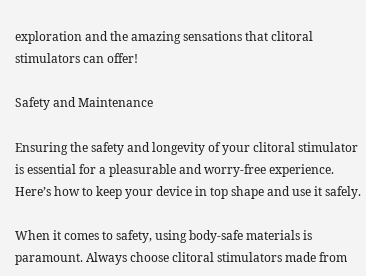exploration and the amazing sensations that clitoral stimulators can offer!

Safety and Maintenance

Ensuring the safety and longevity of your clitoral stimulator is essential for a pleasurable and worry-free experience. Here’s how to keep your device in top shape and use it safely.

When it comes to safety, using body-safe materials is paramount. Always choose clitoral stimulators made from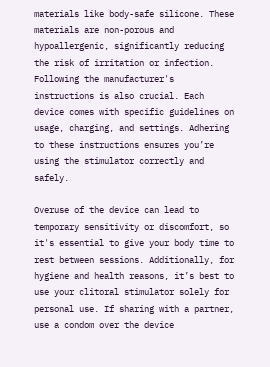materials like body-safe silicone. These materials are non-porous and hypoallergenic, significantly reducing the risk of irritation or infection. Following the manufacturer's instructions is also crucial. Each device comes with specific guidelines on usage, charging, and settings. Adhering to these instructions ensures you’re using the stimulator correctly and safely.

Overuse of the device can lead to temporary sensitivity or discomfort, so it's essential to give your body time to rest between sessions. Additionally, for hygiene and health reasons, it’s best to use your clitoral stimulator solely for personal use. If sharing with a partner, use a condom over the device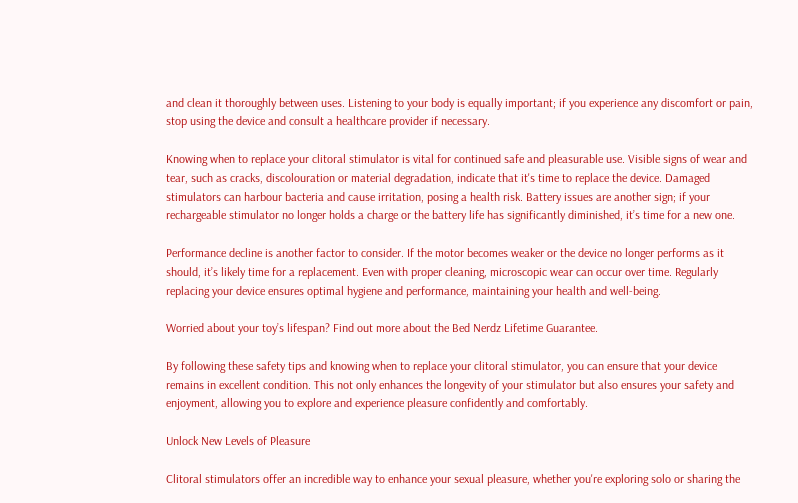and clean it thoroughly between uses. Listening to your body is equally important; if you experience any discomfort or pain, stop using the device and consult a healthcare provider if necessary.

Knowing when to replace your clitoral stimulator is vital for continued safe and pleasurable use. Visible signs of wear and tear, such as cracks, discolouration or material degradation, indicate that it's time to replace the device. Damaged stimulators can harbour bacteria and cause irritation, posing a health risk. Battery issues are another sign; if your rechargeable stimulator no longer holds a charge or the battery life has significantly diminished, it’s time for a new one.

Performance decline is another factor to consider. If the motor becomes weaker or the device no longer performs as it should, it’s likely time for a replacement. Even with proper cleaning, microscopic wear can occur over time. Regularly replacing your device ensures optimal hygiene and performance, maintaining your health and well-being.

Worried about your toy’s lifespan? Find out more about the Bed Nerdz Lifetime Guarantee.

By following these safety tips and knowing when to replace your clitoral stimulator, you can ensure that your device remains in excellent condition. This not only enhances the longevity of your stimulator but also ensures your safety and enjoyment, allowing you to explore and experience pleasure confidently and comfortably.

Unlock New Levels of Pleasure

Clitoral stimulators offer an incredible way to enhance your sexual pleasure, whether you're exploring solo or sharing the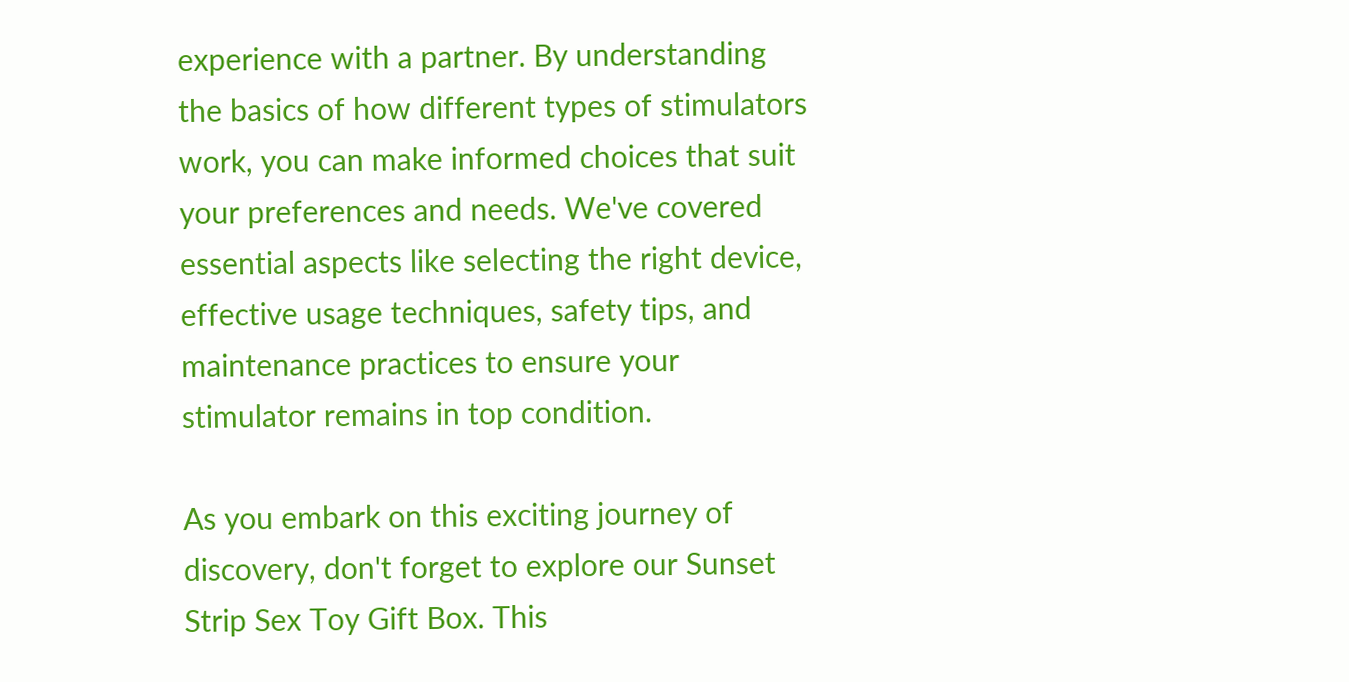experience with a partner. By understanding the basics of how different types of stimulators work, you can make informed choices that suit your preferences and needs. We've covered essential aspects like selecting the right device, effective usage techniques, safety tips, and maintenance practices to ensure your stimulator remains in top condition.

As you embark on this exciting journey of discovery, don't forget to explore our Sunset Strip Sex Toy Gift Box. This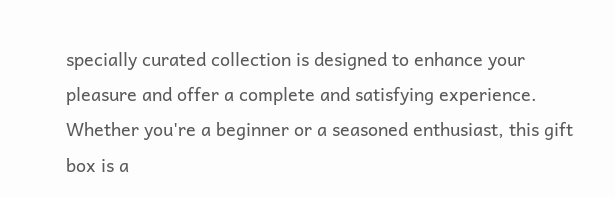specially curated collection is designed to enhance your pleasure and offer a complete and satisfying experience. Whether you're a beginner or a seasoned enthusiast, this gift box is a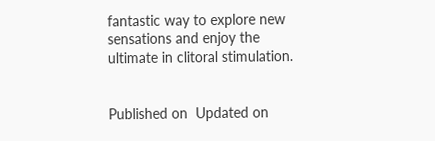fantastic way to explore new sensations and enjoy the ultimate in clitoral stimulation.


Published on  Updated on